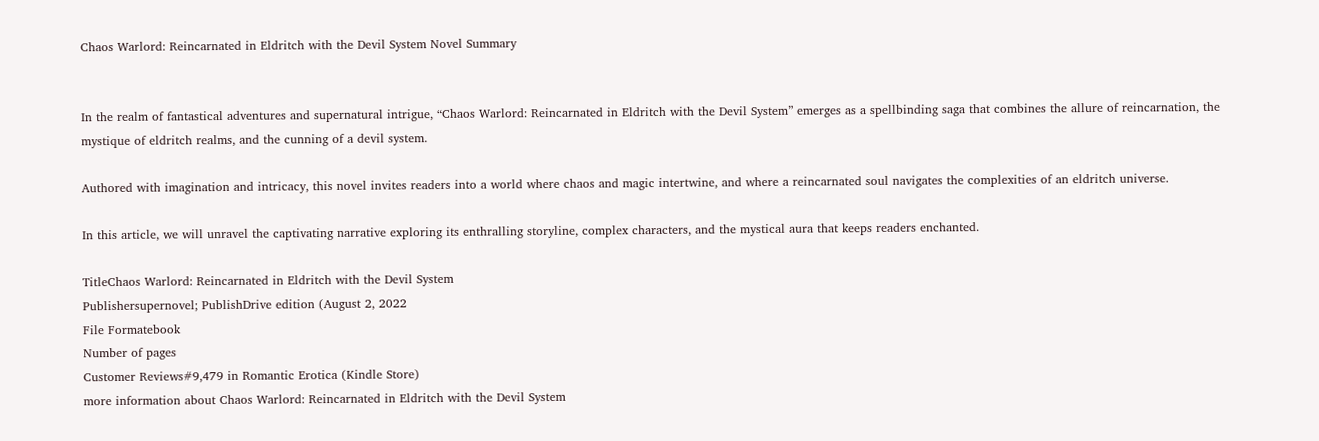Chaos Warlord: Reincarnated in Eldritch with the Devil System Novel Summary


In the realm of fantastical adventures and supernatural intrigue, “Chaos Warlord: Reincarnated in Eldritch with the Devil System” emerges as a spellbinding saga that combines the allure of reincarnation, the mystique of eldritch realms, and the cunning of a devil system.

Authored with imagination and intricacy, this novel invites readers into a world where chaos and magic intertwine, and where a reincarnated soul navigates the complexities of an eldritch universe.

In this article, we will unravel the captivating narrative exploring its enthralling storyline, complex characters, and the mystical aura that keeps readers enchanted.

TitleChaos Warlord: Reincarnated in Eldritch with the Devil System
Publishersupernovel; PublishDrive edition (August 2, 2022
File Formatebook
Number of pages
Customer Reviews#9,479 in Romantic Erotica (Kindle Store)
more information about Chaos Warlord: Reincarnated in Eldritch with the Devil System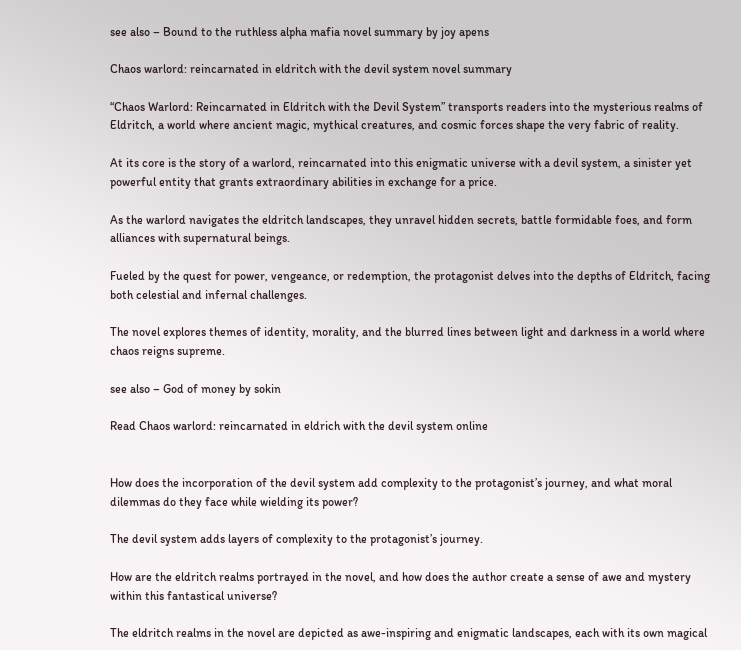see also – Bound to the ruthless alpha mafia novel summary by joy apens

Chaos warlord: reincarnated in eldritch with the devil system novel summary

“Chaos Warlord: Reincarnated in Eldritch with the Devil System” transports readers into the mysterious realms of Eldritch, a world where ancient magic, mythical creatures, and cosmic forces shape the very fabric of reality.

At its core is the story of a warlord, reincarnated into this enigmatic universe with a devil system, a sinister yet powerful entity that grants extraordinary abilities in exchange for a price.

As the warlord navigates the eldritch landscapes, they unravel hidden secrets, battle formidable foes, and form alliances with supernatural beings.

Fueled by the quest for power, vengeance, or redemption, the protagonist delves into the depths of Eldritch, facing both celestial and infernal challenges.

The novel explores themes of identity, morality, and the blurred lines between light and darkness in a world where chaos reigns supreme.

see also – God of money by sokin

Read Chaos warlord: reincarnated in eldrich with the devil system online


How does the incorporation of the devil system add complexity to the protagonist’s journey, and what moral dilemmas do they face while wielding its power?

The devil system adds layers of complexity to the protagonist’s journey.

How are the eldritch realms portrayed in the novel, and how does the author create a sense of awe and mystery within this fantastical universe?

The eldritch realms in the novel are depicted as awe-inspiring and enigmatic landscapes, each with its own magical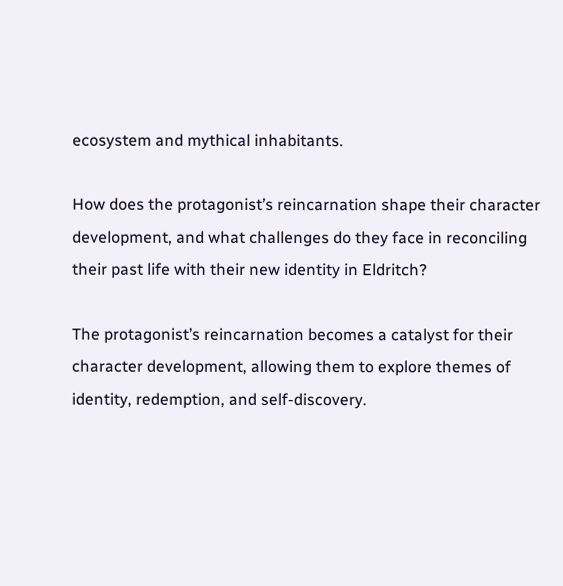ecosystem and mythical inhabitants.

How does the protagonist’s reincarnation shape their character development, and what challenges do they face in reconciling their past life with their new identity in Eldritch?

The protagonist’s reincarnation becomes a catalyst for their character development, allowing them to explore themes of identity, redemption, and self-discovery.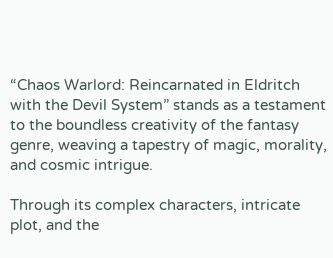“Chaos Warlord: Reincarnated in Eldritch with the Devil System” stands as a testament to the boundless creativity of the fantasy genre, weaving a tapestry of magic, morality, and cosmic intrigue.

Through its complex characters, intricate plot, and the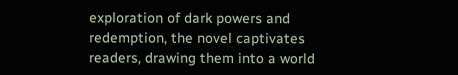exploration of dark powers and redemption, the novel captivates readers, drawing them into a world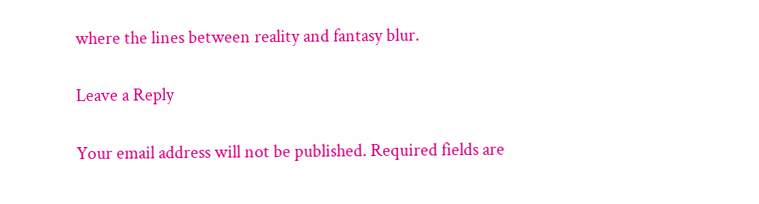where the lines between reality and fantasy blur.

Leave a Reply

Your email address will not be published. Required fields are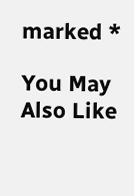marked *

You May Also Like